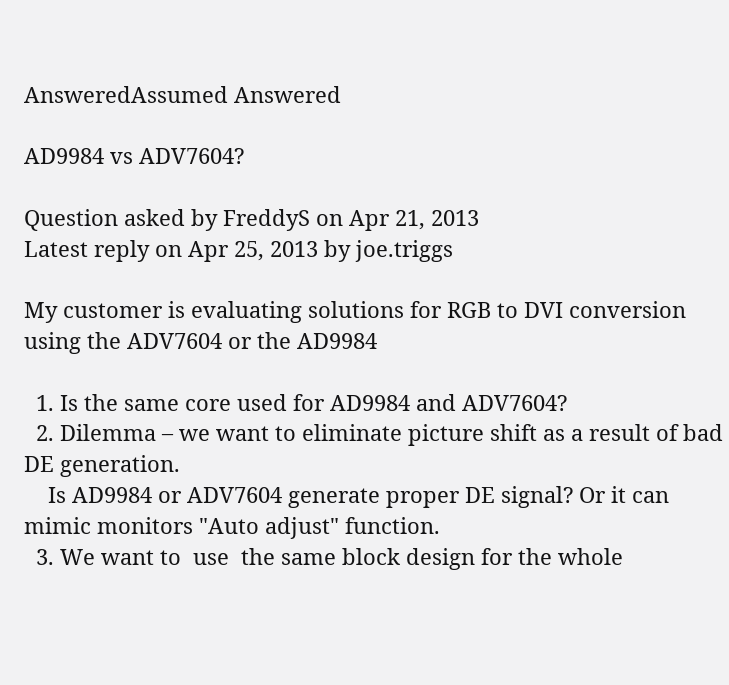AnsweredAssumed Answered

AD9984 vs ADV7604?

Question asked by FreddyS on Apr 21, 2013
Latest reply on Apr 25, 2013 by joe.triggs

My customer is evaluating solutions for RGB to DVI conversion using the ADV7604 or the AD9984

  1. Is the same core used for AD9984 and ADV7604?
  2. Dilemma – we want to eliminate picture shift as a result of bad DE generation.
    Is AD9984 or ADV7604 generate proper DE signal? Or it can mimic monitors "Auto adjust" function.
  3. We want to  use  the same block design for the whole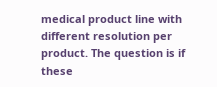medical product line with different resolution per product. The question is if these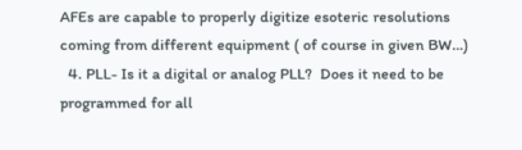AFEs are capable to properly digitize esoteric resolutions coming from different equipment ( of course in given BW…)
  4. PLL- Is it a digital or analog PLL?  Does it need to be programmed for all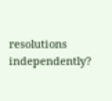resolutions independently?